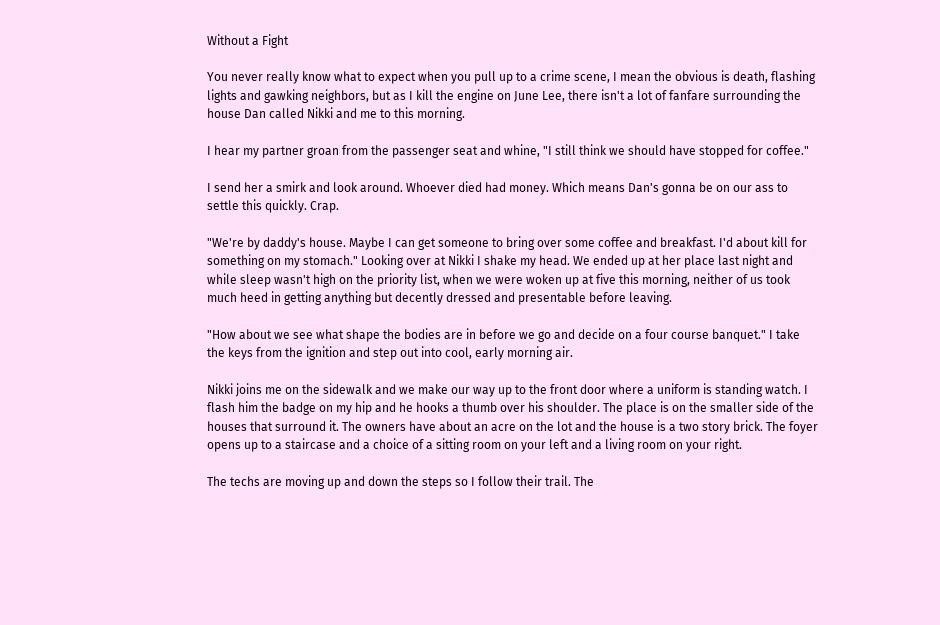Without a Fight

You never really know what to expect when you pull up to a crime scene, I mean the obvious is death, flashing lights and gawking neighbors, but as I kill the engine on June Lee, there isn't a lot of fanfare surrounding the house Dan called Nikki and me to this morning.

I hear my partner groan from the passenger seat and whine, "I still think we should have stopped for coffee."

I send her a smirk and look around. Whoever died had money. Which means Dan's gonna be on our ass to settle this quickly. Crap.

"We're by daddy's house. Maybe I can get someone to bring over some coffee and breakfast. I'd about kill for something on my stomach." Looking over at Nikki I shake my head. We ended up at her place last night and while sleep wasn't high on the priority list, when we were woken up at five this morning, neither of us took much heed in getting anything but decently dressed and presentable before leaving.

"How about we see what shape the bodies are in before we go and decide on a four course banquet." I take the keys from the ignition and step out into cool, early morning air.

Nikki joins me on the sidewalk and we make our way up to the front door where a uniform is standing watch. I flash him the badge on my hip and he hooks a thumb over his shoulder. The place is on the smaller side of the houses that surround it. The owners have about an acre on the lot and the house is a two story brick. The foyer opens up to a staircase and a choice of a sitting room on your left and a living room on your right.

The techs are moving up and down the steps so I follow their trail. The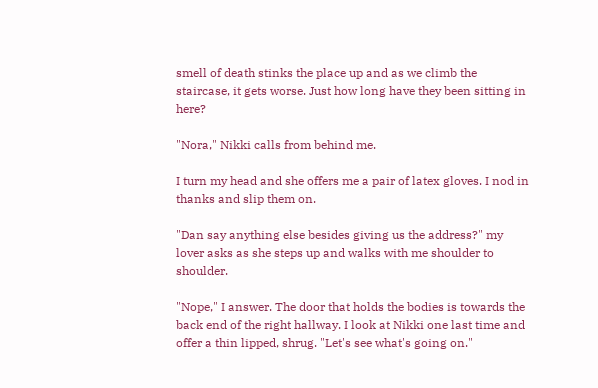smell of death stinks the place up and as we climb the staircase, it gets worse. Just how long have they been sitting in here?

"Nora," Nikki calls from behind me.

I turn my head and she offers me a pair of latex gloves. I nod in thanks and slip them on.

"Dan say anything else besides giving us the address?" my lover asks as she steps up and walks with me shoulder to shoulder.

"Nope," I answer. The door that holds the bodies is towards the back end of the right hallway. I look at Nikki one last time and offer a thin lipped, shrug. "Let's see what's going on."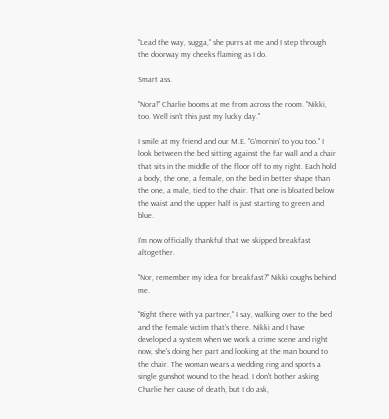"Lead the way, sugga," she purrs at me and I step through the doorway my cheeks flaming as I do.

Smart ass.

"Nora!" Charlie booms at me from across the room. "Nikki, too. Well isn't this just my lucky day."

I smile at my friend and our M.E. "G'mornin' to you too." I look between the bed sitting against the far wall and a chair that sits in the middle of the floor off to my right. Each hold a body, the one, a female, on the bed in better shape than the one, a male, tied to the chair. That one is bloated below the waist and the upper half is just starting to green and blue.

I'm now officially thankful that we skipped breakfast altogether.

"Nor, remember my idea for breakfast?" Nikki coughs behind me.

"Right there with ya partner," I say, walking over to the bed and the female victim that's there. Nikki and I have developed a system when we work a crime scene and right now, she's doing her part and looking at the man bound to the chair. The woman wears a wedding ring and sports a single gunshot wound to the head. I don't bother asking Charlie her cause of death, but I do ask,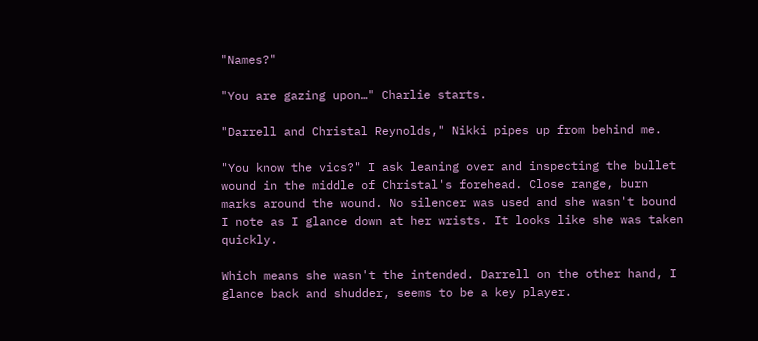"Names?"

"You are gazing upon…" Charlie starts.

"Darrell and Christal Reynolds," Nikki pipes up from behind me.

"You know the vics?" I ask leaning over and inspecting the bullet wound in the middle of Christal's forehead. Close range, burn marks around the wound. No silencer was used and she wasn't bound I note as I glance down at her wrists. It looks like she was taken quickly.

Which means she wasn't the intended. Darrell on the other hand, I glance back and shudder, seems to be a key player.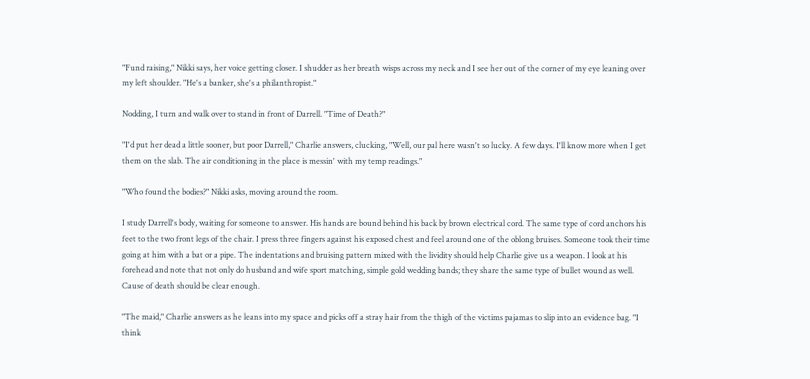"Fund raising," Nikki says, her voice getting closer. I shudder as her breath wisps across my neck and I see her out of the corner of my eye leaning over my left shoulder. "He's a banker, she's a philanthropist."

Nodding, I turn and walk over to stand in front of Darrell. "Time of Death?"

"I'd put her dead a little sooner, but poor Darrell," Charlie answers, clucking, "Well, our pal here wasn't so lucky. A few days. I'll know more when I get them on the slab. The air conditioning in the place is messin' with my temp readings."

"Who found the bodies?" Nikki asks, moving around the room.

I study Darrell's body, waiting for someone to answer. His hands are bound behind his back by brown electrical cord. The same type of cord anchors his feet to the two front legs of the chair. I press three fingers against his exposed chest and feel around one of the oblong bruises. Someone took their time going at him with a bat or a pipe. The indentations and bruising pattern mixed with the lividity should help Charlie give us a weapon. I look at his forehead and note that not only do husband and wife sport matching, simple gold wedding bands; they share the same type of bullet wound as well. Cause of death should be clear enough.

"The maid," Charlie answers as he leans into my space and picks off a stray hair from the thigh of the victims pajamas to slip into an evidence bag. "I think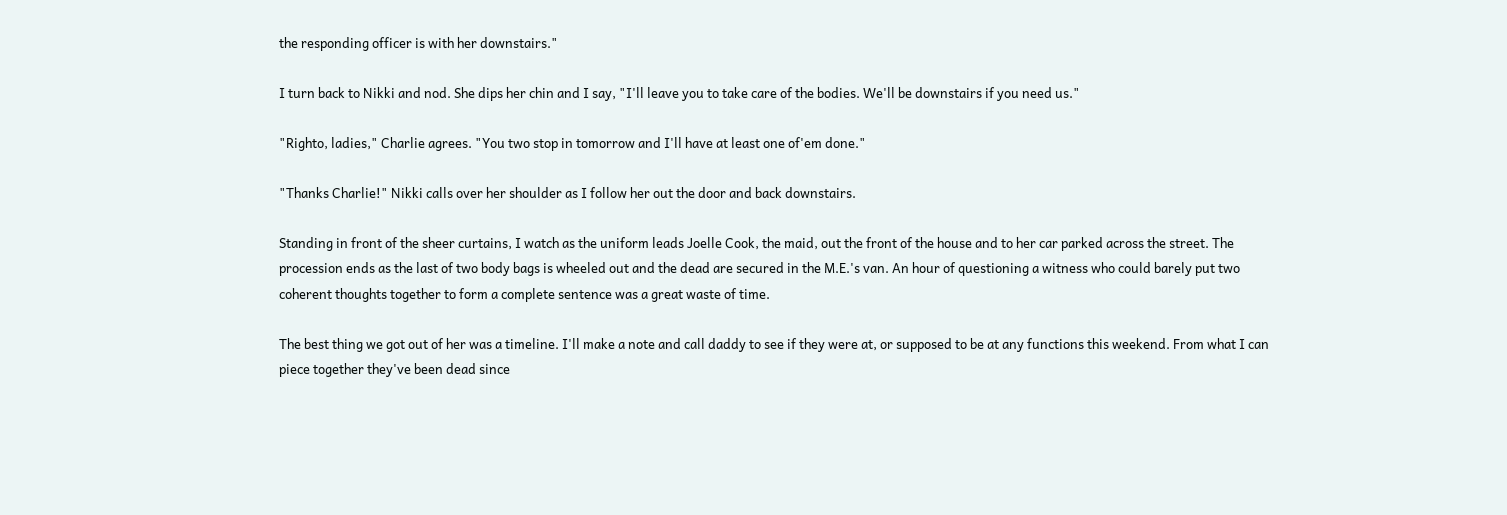the responding officer is with her downstairs."

I turn back to Nikki and nod. She dips her chin and I say, "I'll leave you to take care of the bodies. We'll be downstairs if you need us."

"Righto, ladies," Charlie agrees. "You two stop in tomorrow and I'll have at least one of'em done."

"Thanks Charlie!" Nikki calls over her shoulder as I follow her out the door and back downstairs.

Standing in front of the sheer curtains, I watch as the uniform leads Joelle Cook, the maid, out the front of the house and to her car parked across the street. The procession ends as the last of two body bags is wheeled out and the dead are secured in the M.E.'s van. An hour of questioning a witness who could barely put two coherent thoughts together to form a complete sentence was a great waste of time.

The best thing we got out of her was a timeline. I'll make a note and call daddy to see if they were at, or supposed to be at any functions this weekend. From what I can piece together they've been dead since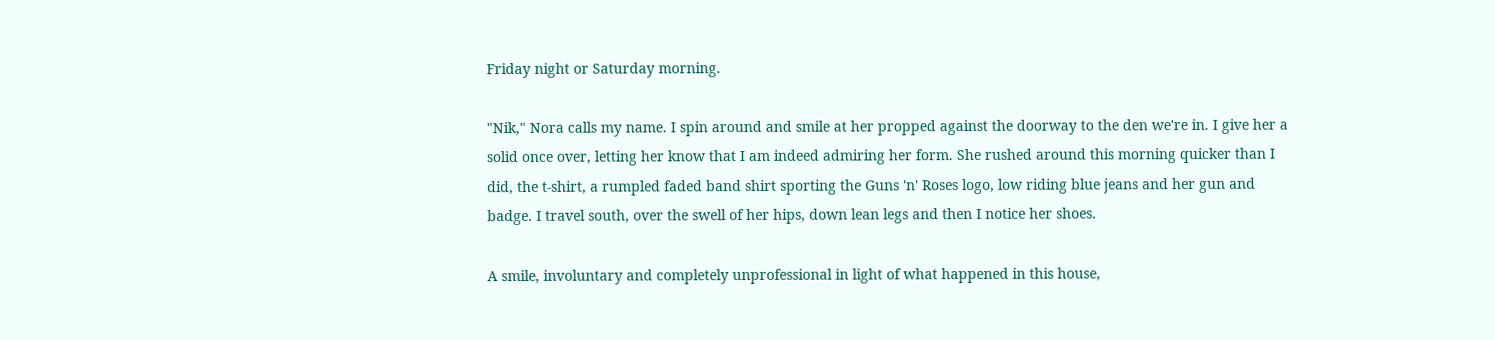Friday night or Saturday morning.

"Nik," Nora calls my name. I spin around and smile at her propped against the doorway to the den we're in. I give her a solid once over, letting her know that I am indeed admiring her form. She rushed around this morning quicker than I did, the t-shirt, a rumpled faded band shirt sporting the Guns 'n' Roses logo, low riding blue jeans and her gun and badge. I travel south, over the swell of her hips, down lean legs and then I notice her shoes.

A smile, involuntary and completely unprofessional in light of what happened in this house,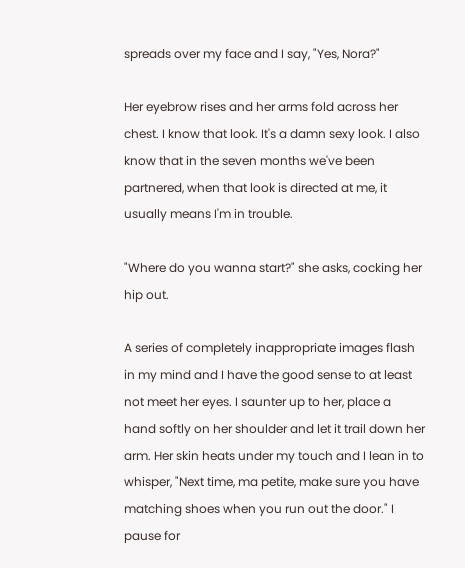spreads over my face and I say, "Yes, Nora?"

Her eyebrow rises and her arms fold across her chest. I know that look. It's a damn sexy look. I also know that in the seven months we've been partnered, when that look is directed at me, it usually means I'm in trouble.

"Where do you wanna start?" she asks, cocking her hip out.

A series of completely inappropriate images flash in my mind and I have the good sense to at least not meet her eyes. I saunter up to her, place a hand softly on her shoulder and let it trail down her arm. Her skin heats under my touch and I lean in to whisper, "Next time, ma petite, make sure you have matching shoes when you run out the door." I pause for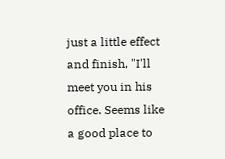just a little effect and finish, "I'll meet you in his office. Seems like a good place to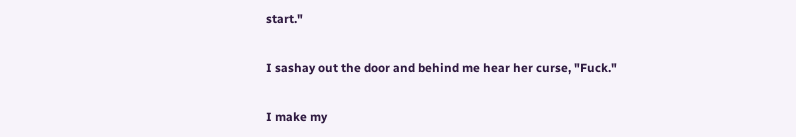start."

I sashay out the door and behind me hear her curse, "Fuck."

I make my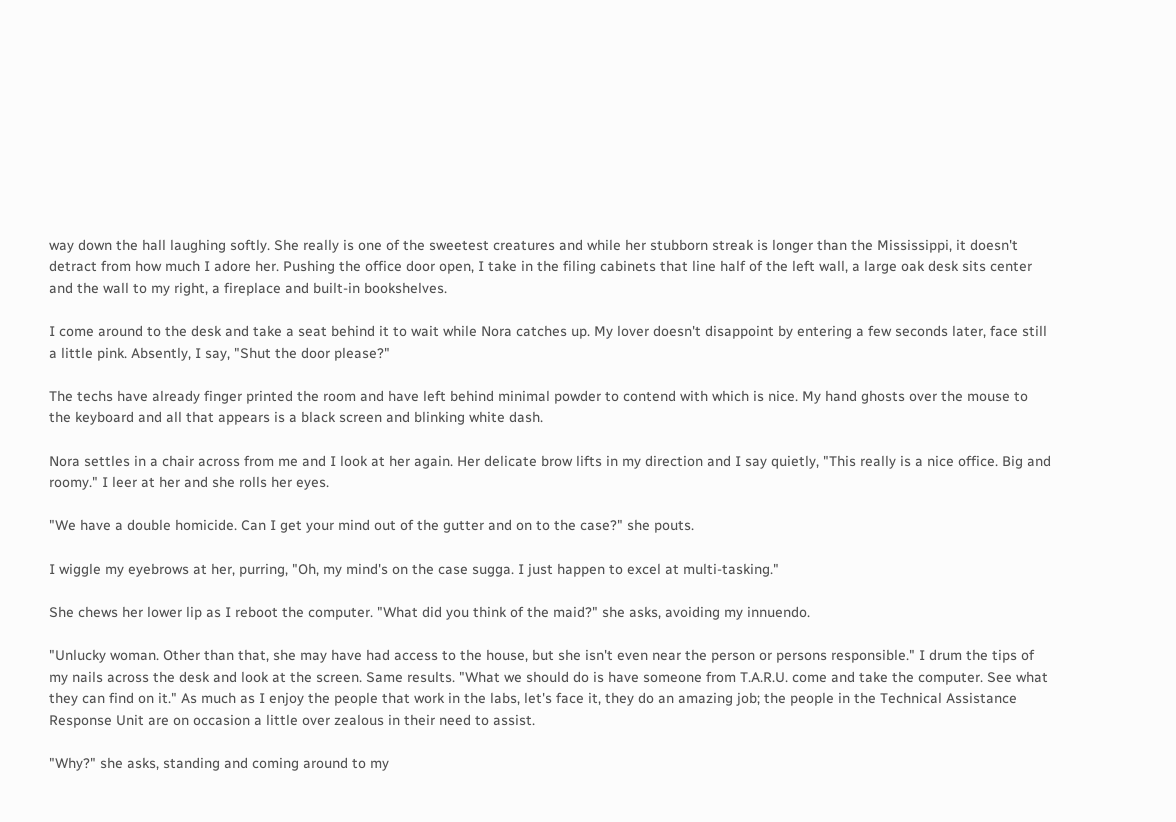way down the hall laughing softly. She really is one of the sweetest creatures and while her stubborn streak is longer than the Mississippi, it doesn't detract from how much I adore her. Pushing the office door open, I take in the filing cabinets that line half of the left wall, a large oak desk sits center and the wall to my right, a fireplace and built-in bookshelves.

I come around to the desk and take a seat behind it to wait while Nora catches up. My lover doesn't disappoint by entering a few seconds later, face still a little pink. Absently, I say, "Shut the door please?"

The techs have already finger printed the room and have left behind minimal powder to contend with which is nice. My hand ghosts over the mouse to the keyboard and all that appears is a black screen and blinking white dash.

Nora settles in a chair across from me and I look at her again. Her delicate brow lifts in my direction and I say quietly, "This really is a nice office. Big and roomy." I leer at her and she rolls her eyes.

"We have a double homicide. Can I get your mind out of the gutter and on to the case?" she pouts.

I wiggle my eyebrows at her, purring, "Oh, my mind's on the case sugga. I just happen to excel at multi-tasking."

She chews her lower lip as I reboot the computer. "What did you think of the maid?" she asks, avoiding my innuendo.

"Unlucky woman. Other than that, she may have had access to the house, but she isn't even near the person or persons responsible." I drum the tips of my nails across the desk and look at the screen. Same results. "What we should do is have someone from T.A.R.U. come and take the computer. See what they can find on it." As much as I enjoy the people that work in the labs, let's face it, they do an amazing job; the people in the Technical Assistance Response Unit are on occasion a little over zealous in their need to assist.

"Why?" she asks, standing and coming around to my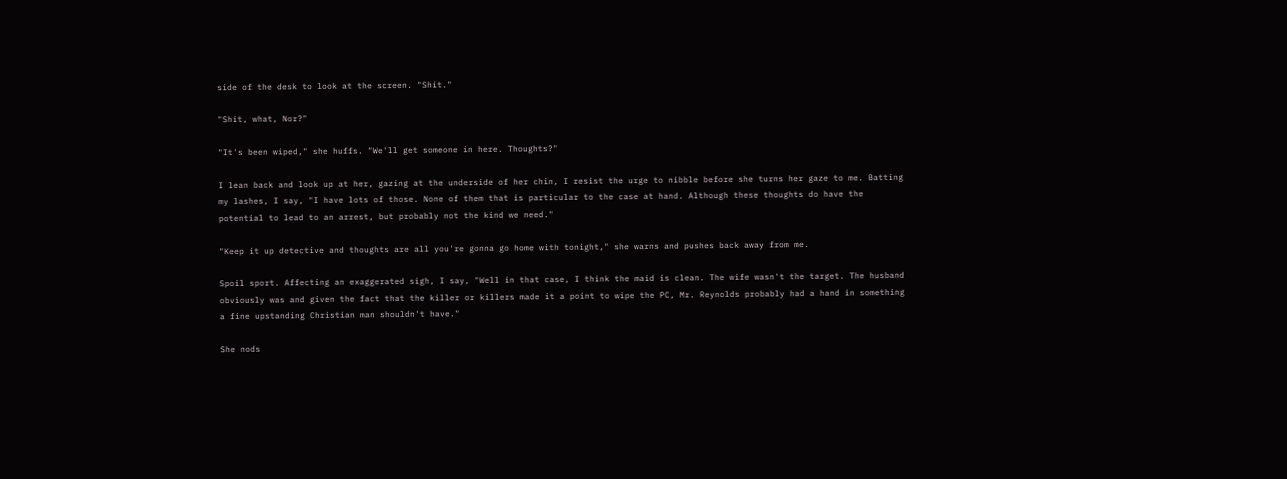side of the desk to look at the screen. "Shit."

"Shit, what, Nor?"

"It's been wiped," she huffs. "We'll get someone in here. Thoughts?"

I lean back and look up at her, gazing at the underside of her chin, I resist the urge to nibble before she turns her gaze to me. Batting my lashes, I say, "I have lots of those. None of them that is particular to the case at hand. Although these thoughts do have the potential to lead to an arrest, but probably not the kind we need."

"Keep it up detective and thoughts are all you're gonna go home with tonight," she warns and pushes back away from me.

Spoil sport. Affecting an exaggerated sigh, I say, "Well in that case, I think the maid is clean. The wife wasn't the target. The husband obviously was and given the fact that the killer or killers made it a point to wipe the PC, Mr. Reynolds probably had a hand in something a fine upstanding Christian man shouldn't have."

She nods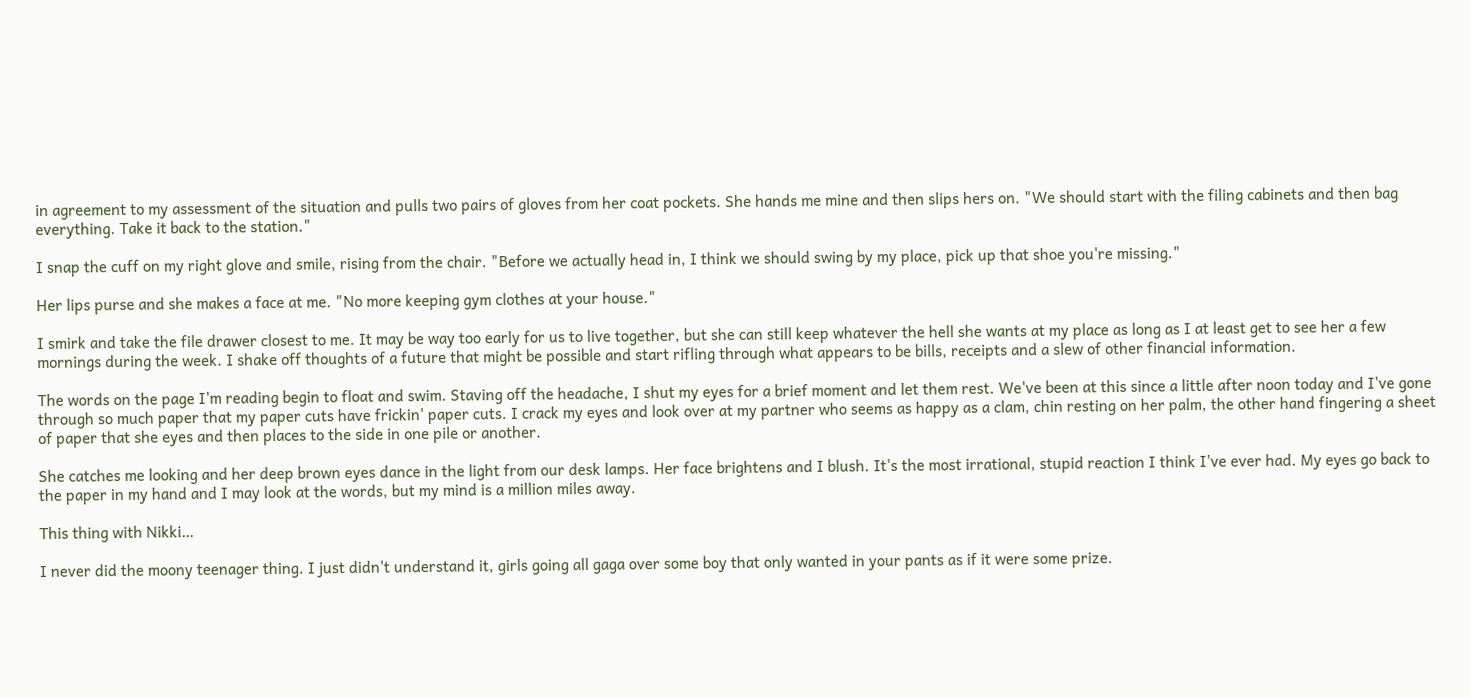in agreement to my assessment of the situation and pulls two pairs of gloves from her coat pockets. She hands me mine and then slips hers on. "We should start with the filing cabinets and then bag everything. Take it back to the station."

I snap the cuff on my right glove and smile, rising from the chair. "Before we actually head in, I think we should swing by my place, pick up that shoe you're missing."

Her lips purse and she makes a face at me. "No more keeping gym clothes at your house."

I smirk and take the file drawer closest to me. It may be way too early for us to live together, but she can still keep whatever the hell she wants at my place as long as I at least get to see her a few mornings during the week. I shake off thoughts of a future that might be possible and start rifling through what appears to be bills, receipts and a slew of other financial information.

The words on the page I'm reading begin to float and swim. Staving off the headache, I shut my eyes for a brief moment and let them rest. We've been at this since a little after noon today and I've gone through so much paper that my paper cuts have frickin' paper cuts. I crack my eyes and look over at my partner who seems as happy as a clam, chin resting on her palm, the other hand fingering a sheet of paper that she eyes and then places to the side in one pile or another.

She catches me looking and her deep brown eyes dance in the light from our desk lamps. Her face brightens and I blush. It's the most irrational, stupid reaction I think I've ever had. My eyes go back to the paper in my hand and I may look at the words, but my mind is a million miles away.

This thing with Nikki…

I never did the moony teenager thing. I just didn't understand it, girls going all gaga over some boy that only wanted in your pants as if it were some prize.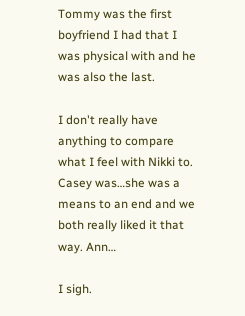Tommy was the first boyfriend I had that I was physical with and he was also the last.

I don't really have anything to compare what I feel with Nikki to. Casey was…she was a means to an end and we both really liked it that way. Ann…

I sigh.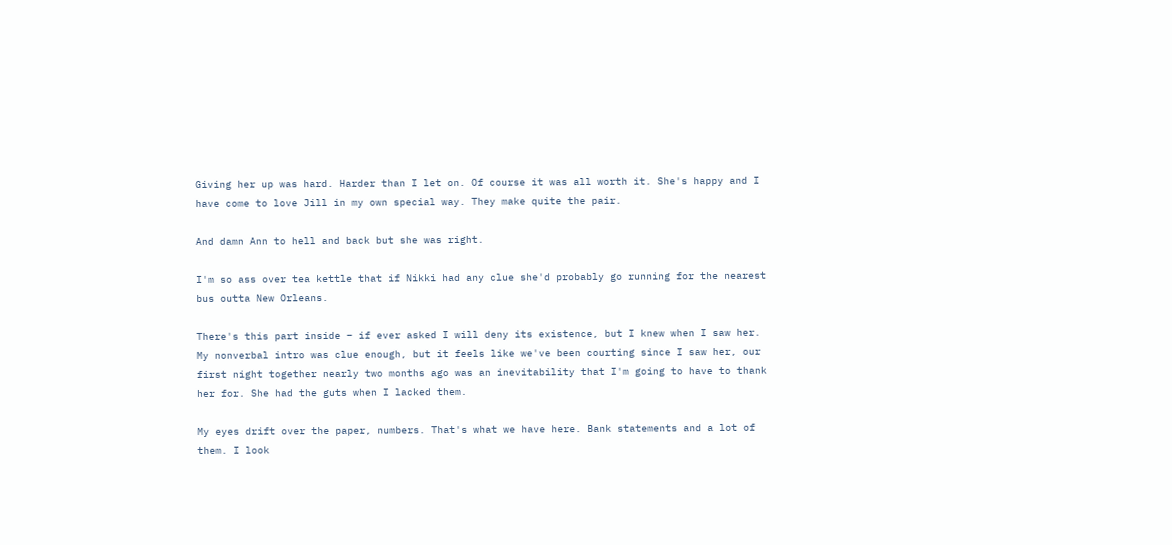Giving her up was hard. Harder than I let on. Of course it was all worth it. She's happy and I have come to love Jill in my own special way. They make quite the pair.

And damn Ann to hell and back but she was right.

I'm so ass over tea kettle that if Nikki had any clue she'd probably go running for the nearest bus outta New Orleans.

There's this part inside – if ever asked I will deny its existence, but I knew when I saw her. My nonverbal intro was clue enough, but it feels like we've been courting since I saw her, our first night together nearly two months ago was an inevitability that I'm going to have to thank her for. She had the guts when I lacked them.

My eyes drift over the paper, numbers. That's what we have here. Bank statements and a lot of them. I look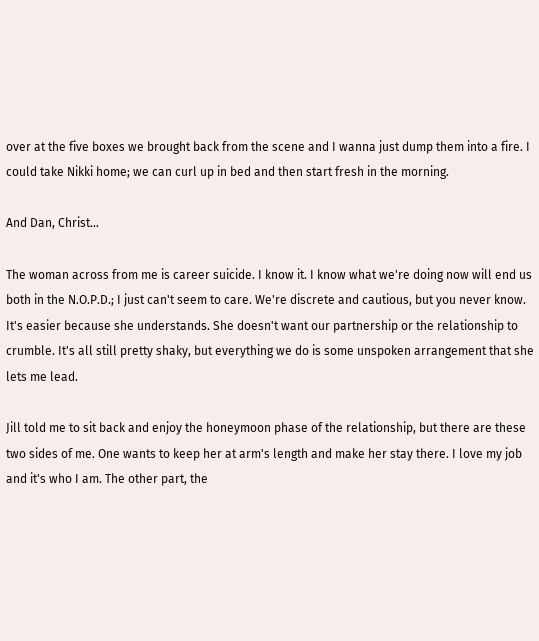over at the five boxes we brought back from the scene and I wanna just dump them into a fire. I could take Nikki home; we can curl up in bed and then start fresh in the morning.

And Dan, Christ…

The woman across from me is career suicide. I know it. I know what we're doing now will end us both in the N.O.P.D.; I just can't seem to care. We're discrete and cautious, but you never know. It's easier because she understands. She doesn't want our partnership or the relationship to crumble. It's all still pretty shaky, but everything we do is some unspoken arrangement that she lets me lead.

Jill told me to sit back and enjoy the honeymoon phase of the relationship, but there are these two sides of me. One wants to keep her at arm's length and make her stay there. I love my job and it's who I am. The other part, the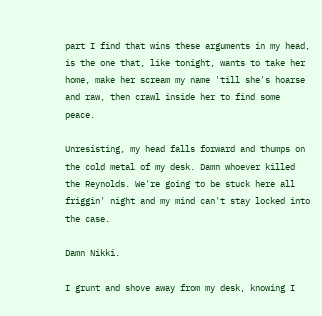part I find that wins these arguments in my head, is the one that, like tonight, wants to take her home, make her scream my name 'till she's hoarse and raw, then crawl inside her to find some peace.

Unresisting, my head falls forward and thumps on the cold metal of my desk. Damn whoever killed the Reynolds. We're going to be stuck here all friggin' night and my mind can't stay locked into the case.

Damn Nikki.

I grunt and shove away from my desk, knowing I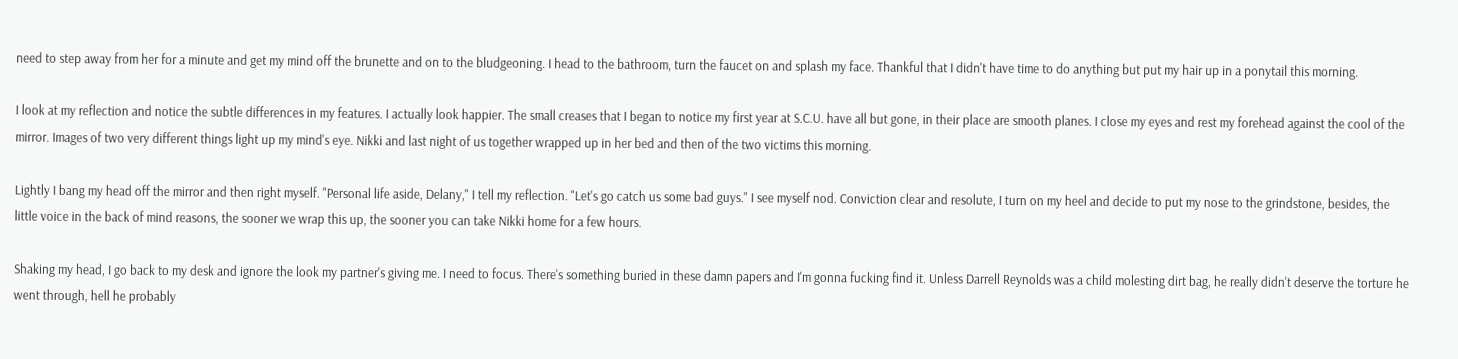need to step away from her for a minute and get my mind off the brunette and on to the bludgeoning. I head to the bathroom, turn the faucet on and splash my face. Thankful that I didn't have time to do anything but put my hair up in a ponytail this morning.

I look at my reflection and notice the subtle differences in my features. I actually look happier. The small creases that I began to notice my first year at S.C.U. have all but gone, in their place are smooth planes. I close my eyes and rest my forehead against the cool of the mirror. Images of two very different things light up my mind's eye. Nikki and last night of us together wrapped up in her bed and then of the two victims this morning.

Lightly I bang my head off the mirror and then right myself. "Personal life aside, Delany," I tell my reflection. "Let's go catch us some bad guys." I see myself nod. Conviction clear and resolute, I turn on my heel and decide to put my nose to the grindstone, besides, the little voice in the back of mind reasons, the sooner we wrap this up, the sooner you can take Nikki home for a few hours.

Shaking my head, I go back to my desk and ignore the look my partner's giving me. I need to focus. There's something buried in these damn papers and I'm gonna fucking find it. Unless Darrell Reynolds was a child molesting dirt bag, he really didn't deserve the torture he went through, hell he probably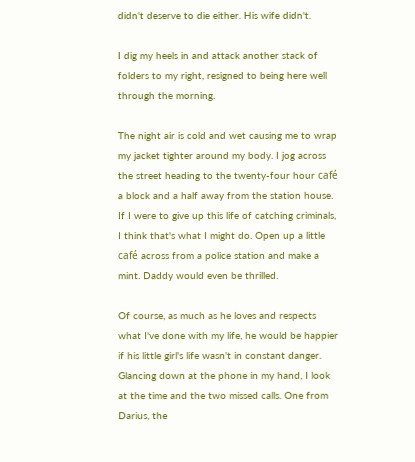didn't deserve to die either. His wife didn't.

I dig my heels in and attack another stack of folders to my right, resigned to being here well through the morning.

The night air is cold and wet causing me to wrap my jacket tighter around my body. I jog across the street heading to the twenty-four hour café a block and a half away from the station house. If I were to give up this life of catching criminals, I think that's what I might do. Open up a little café across from a police station and make a mint. Daddy would even be thrilled.

Of course, as much as he loves and respects what I've done with my life, he would be happier if his little girl's life wasn't in constant danger. Glancing down at the phone in my hand, I look at the time and the two missed calls. One from Darius, the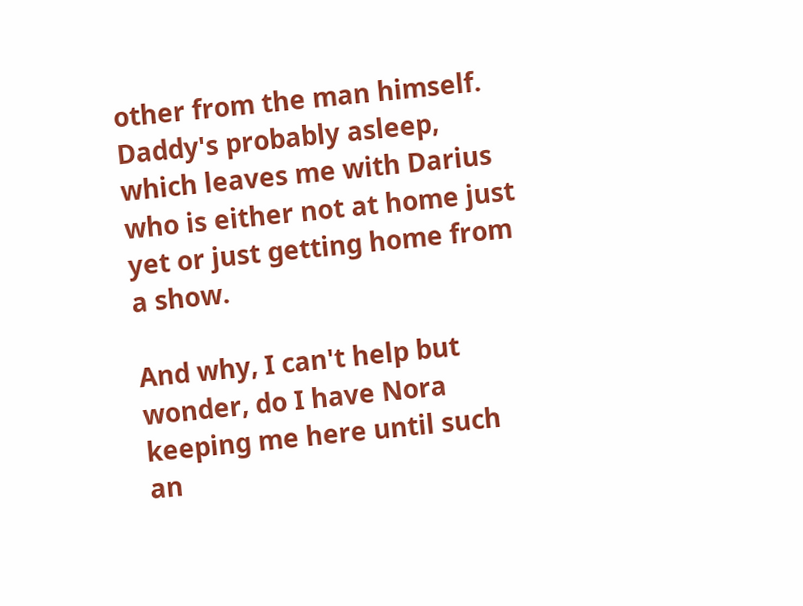other from the man himself. Daddy's probably asleep, which leaves me with Darius who is either not at home just yet or just getting home from a show.

And why, I can't help but wonder, do I have Nora keeping me here until such an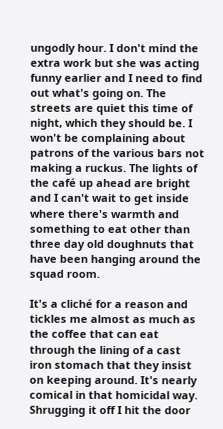ungodly hour. I don't mind the extra work but she was acting funny earlier and I need to find out what's going on. The streets are quiet this time of night, which they should be. I won't be complaining about patrons of the various bars not making a ruckus. The lights of the café up ahead are bright and I can't wait to get inside where there's warmth and something to eat other than three day old doughnuts that have been hanging around the squad room.

It's a cliché for a reason and tickles me almost as much as the coffee that can eat through the lining of a cast iron stomach that they insist on keeping around. It's nearly comical in that homicidal way. Shrugging it off I hit the door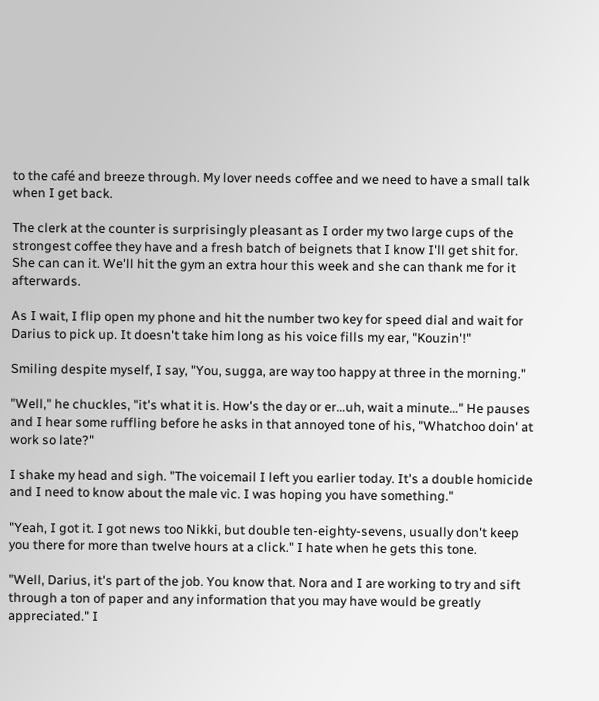to the café and breeze through. My lover needs coffee and we need to have a small talk when I get back.

The clerk at the counter is surprisingly pleasant as I order my two large cups of the strongest coffee they have and a fresh batch of beignets that I know I'll get shit for. She can can it. We'll hit the gym an extra hour this week and she can thank me for it afterwards.

As I wait, I flip open my phone and hit the number two key for speed dial and wait for Darius to pick up. It doesn't take him long as his voice fills my ear, "Kouzin'!"

Smiling despite myself, I say, "You, sugga, are way too happy at three in the morning."

"Well," he chuckles, "it's what it is. How's the day or er…uh, wait a minute…" He pauses and I hear some ruffling before he asks in that annoyed tone of his, "Whatchoo doin' at work so late?"

I shake my head and sigh. "The voicemail I left you earlier today. It's a double homicide and I need to know about the male vic. I was hoping you have something."

"Yeah, I got it. I got news too Nikki, but double ten-eighty-sevens, usually don't keep you there for more than twelve hours at a click." I hate when he gets this tone.

"Well, Darius, it's part of the job. You know that. Nora and I are working to try and sift through a ton of paper and any information that you may have would be greatly appreciated." I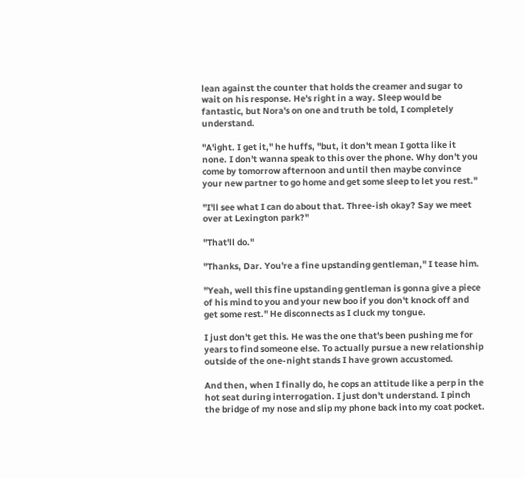lean against the counter that holds the creamer and sugar to wait on his response. He's right in a way. Sleep would be fantastic, but Nora's on one and truth be told, I completely understand.

"A'ight. I get it," he huffs, "but, it don't mean I gotta like it none. I don't wanna speak to this over the phone. Why don't you come by tomorrow afternoon and until then maybe convince your new partner to go home and get some sleep to let you rest."

"I'll see what I can do about that. Three-ish okay? Say we meet over at Lexington park?"

"That'll do."

"Thanks, Dar. You're a fine upstanding gentleman," I tease him.

"Yeah, well this fine upstanding gentleman is gonna give a piece of his mind to you and your new boo if you don't knock off and get some rest." He disconnects as I cluck my tongue.

I just don't get this. He was the one that's been pushing me for years to find someone else. To actually pursue a new relationship outside of the one-night stands I have grown accustomed.

And then, when I finally do, he cops an attitude like a perp in the hot seat during interrogation. I just don't understand. I pinch the bridge of my nose and slip my phone back into my coat pocket.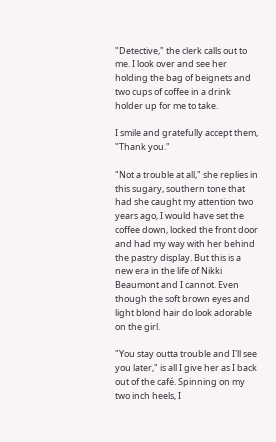"Detective," the clerk calls out to me. I look over and see her holding the bag of beignets and two cups of coffee in a drink holder up for me to take.

I smile and gratefully accept them, "Thank you."

"Not a trouble at all," she replies in this sugary, southern tone that had she caught my attention two years ago, I would have set the coffee down, locked the front door and had my way with her behind the pastry display. But this is a new era in the life of Nikki Beaumont and I cannot. Even though the soft brown eyes and light blond hair do look adorable on the girl.

"You stay outta trouble and I'll see you later," is all I give her as I back out of the café. Spinning on my two inch heels, I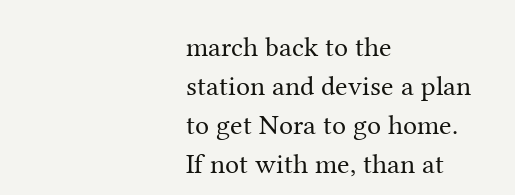march back to the station and devise a plan to get Nora to go home. If not with me, than at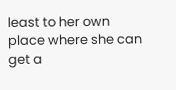least to her own place where she can get a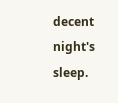decent night's sleep.